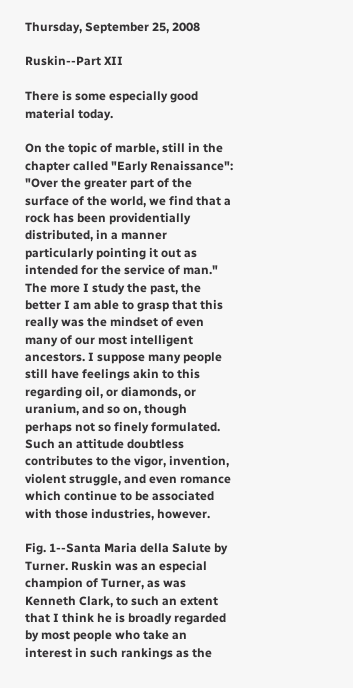Thursday, September 25, 2008

Ruskin--Part XII

There is some especially good material today.

On the topic of marble, still in the chapter called "Early Renaissance": "Over the greater part of the surface of the world, we find that a rock has been providentially distributed, in a manner particularly pointing it out as intended for the service of man." The more I study the past, the better I am able to grasp that this really was the mindset of even many of our most intelligent ancestors. I suppose many people still have feelings akin to this regarding oil, or diamonds, or uranium, and so on, though perhaps not so finely formulated. Such an attitude doubtless contributes to the vigor, invention, violent struggle, and even romance which continue to be associated with those industries, however.

Fig. 1--Santa Maria della Salute by Turner. Ruskin was an especial champion of Turner, as was Kenneth Clark, to such an extent that I think he is broadly regarded by most people who take an interest in such rankings as the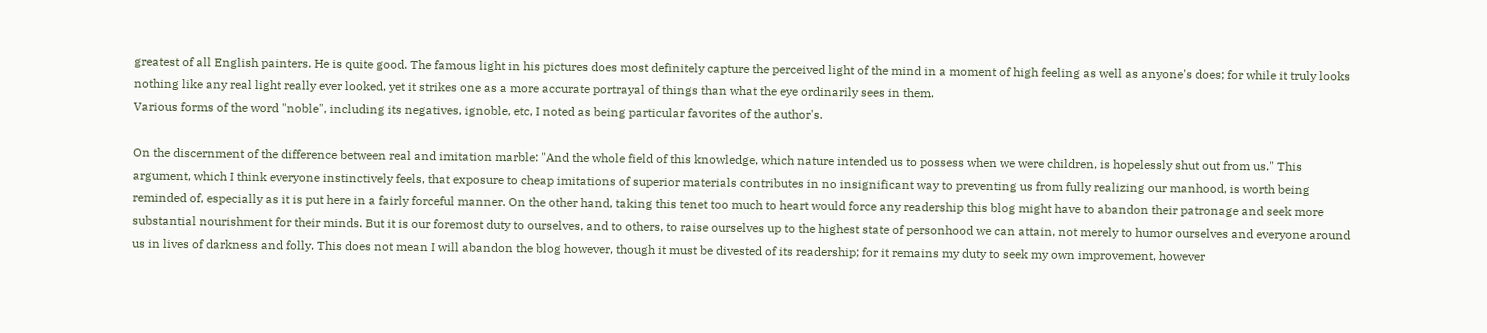greatest of all English painters. He is quite good. The famous light in his pictures does most definitely capture the perceived light of the mind in a moment of high feeling as well as anyone's does; for while it truly looks nothing like any real light really ever looked, yet it strikes one as a more accurate portrayal of things than what the eye ordinarily sees in them.
Various forms of the word "noble", including its negatives, ignoble, etc, I noted as being particular favorites of the author's.

On the discernment of the difference between real and imitation marble: "And the whole field of this knowledge, which nature intended us to possess when we were children, is hopelessly shut out from us." This argument, which I think everyone instinctively feels, that exposure to cheap imitations of superior materials contributes in no insignificant way to preventing us from fully realizing our manhood, is worth being reminded of, especially as it is put here in a fairly forceful manner. On the other hand, taking this tenet too much to heart would force any readership this blog might have to abandon their patronage and seek more substantial nourishment for their minds. But it is our foremost duty to ourselves, and to others, to raise ourselves up to the highest state of personhood we can attain, not merely to humor ourselves and everyone around us in lives of darkness and folly. This does not mean I will abandon the blog however, though it must be divested of its readership; for it remains my duty to seek my own improvement, however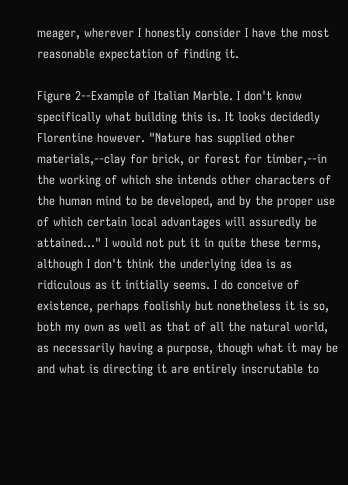meager, wherever I honestly consider I have the most reasonable expectation of finding it.

Figure 2--Example of Italian Marble. I don't know specifically what building this is. It looks decidedly Florentine however. "Nature has supplied other materials,--clay for brick, or forest for timber,--in the working of which she intends other characters of the human mind to be developed, and by the proper use of which certain local advantages will assuredly be attained..." I would not put it in quite these terms, although I don't think the underlying idea is as ridiculous as it initially seems. I do conceive of existence, perhaps foolishly but nonetheless it is so, both my own as well as that of all the natural world, as necessarily having a purpose, though what it may be and what is directing it are entirely inscrutable to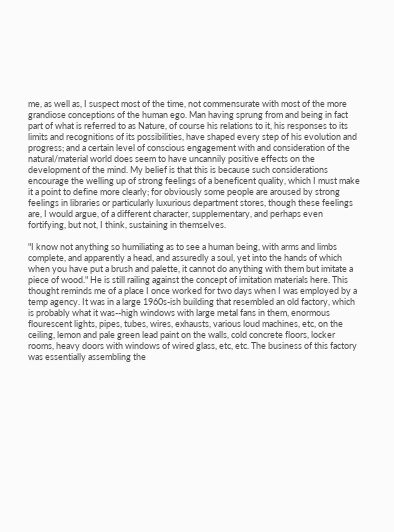me, as well as, I suspect most of the time, not commensurate with most of the more grandiose conceptions of the human ego. Man having sprung from and being in fact part of what is referred to as Nature, of course his relations to it, his responses to its limits and recognitions of its possibilities, have shaped every step of his evolution and progress; and a certain level of conscious engagement with and consideration of the natural/material world does seem to have uncannily positive effects on the development of the mind. My belief is that this is because such considerations encourage the welling up of strong feelings of a beneficent quality, which I must make it a point to define more clearly; for obviously some people are aroused by strong feelings in libraries or particularly luxurious department stores, though these feelings are, I would argue, of a different character, supplementary, and perhaps even fortifying, but not, I think, sustaining in themselves.

"I know not anything so humiliating as to see a human being, with arms and limbs complete, and apparently a head, and assuredly a soul, yet into the hands of which when you have put a brush and palette, it cannot do anything with them but imitate a piece of wood." He is still railing against the concept of imitation materials here. This thought reminds me of a place I once worked for two days when I was employed by a temp agency. It was in a large 1960s-ish building that resembled an old factory, which is probably what it was--high windows with large metal fans in them, enormous flourescent lights, pipes, tubes, wires, exhausts, various loud machines, etc, on the ceiling, lemon and pale green lead paint on the walls, cold concrete floors, locker rooms, heavy doors with windows of wired glass, etc, etc. The business of this factory was essentially assembling the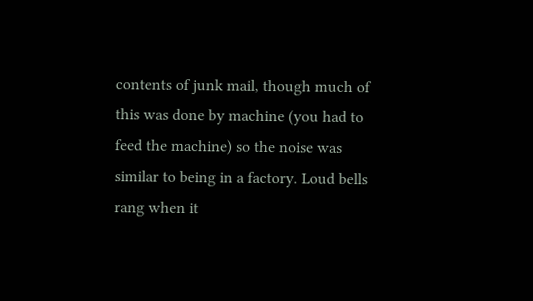contents of junk mail, though much of this was done by machine (you had to feed the machine) so the noise was similar to being in a factory. Loud bells rang when it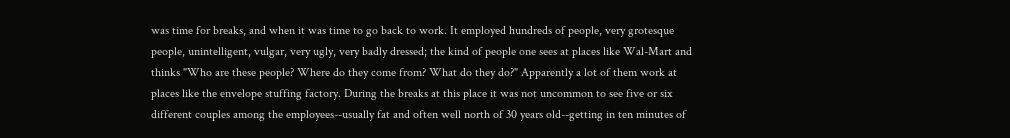was time for breaks, and when it was time to go back to work. It employed hundreds of people, very grotesque people, unintelligent, vulgar, very ugly, very badly dressed; the kind of people one sees at places like Wal-Mart and thinks "Who are these people? Where do they come from? What do they do?" Apparently a lot of them work at places like the envelope stuffing factory. During the breaks at this place it was not uncommon to see five or six different couples among the employees--usually fat and often well north of 30 years old--getting in ten minutes of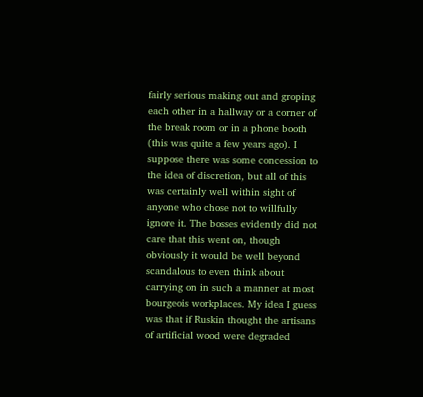fairly serious making out and groping each other in a hallway or a corner of the break room or in a phone booth (this was quite a few years ago). I suppose there was some concession to the idea of discretion, but all of this was certainly well within sight of anyone who chose not to willfully ignore it. The bosses evidently did not care that this went on, though obviously it would be well beyond scandalous to even think about carrying on in such a manner at most bourgeois workplaces. My idea I guess was that if Ruskin thought the artisans of artificial wood were degraded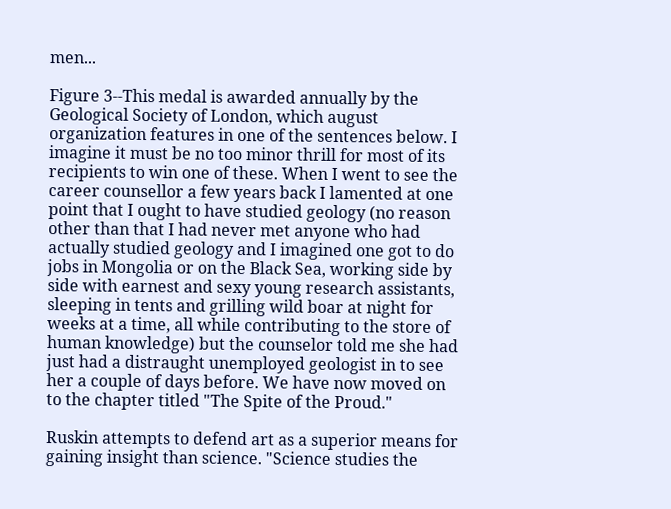men...

Figure 3--This medal is awarded annually by the Geological Society of London, which august organization features in one of the sentences below. I imagine it must be no too minor thrill for most of its recipients to win one of these. When I went to see the career counsellor a few years back I lamented at one point that I ought to have studied geology (no reason other than that I had never met anyone who had actually studied geology and I imagined one got to do jobs in Mongolia or on the Black Sea, working side by side with earnest and sexy young research assistants, sleeping in tents and grilling wild boar at night for weeks at a time, all while contributing to the store of human knowledge) but the counselor told me she had just had a distraught unemployed geologist in to see her a couple of days before. We have now moved on to the chapter titled "The Spite of the Proud."

Ruskin attempts to defend art as a superior means for gaining insight than science. "Science studies the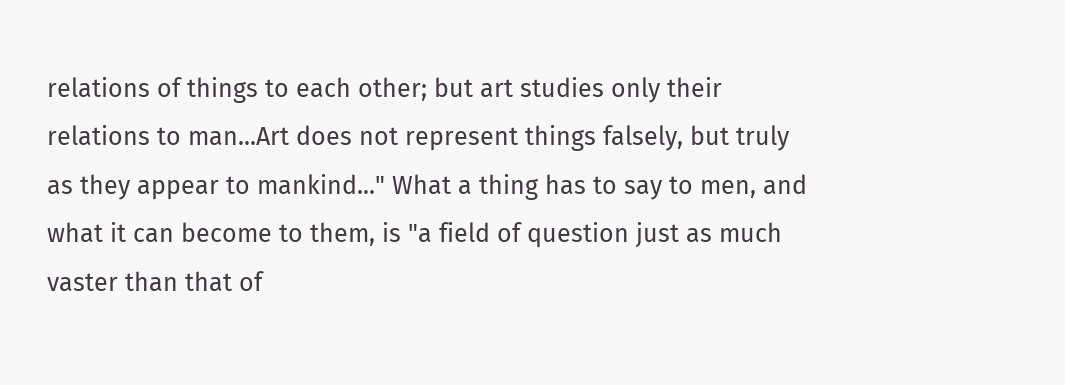relations of things to each other; but art studies only their relations to man...Art does not represent things falsely, but truly as they appear to mankind..." What a thing has to say to men, and what it can become to them, is "a field of question just as much vaster than that of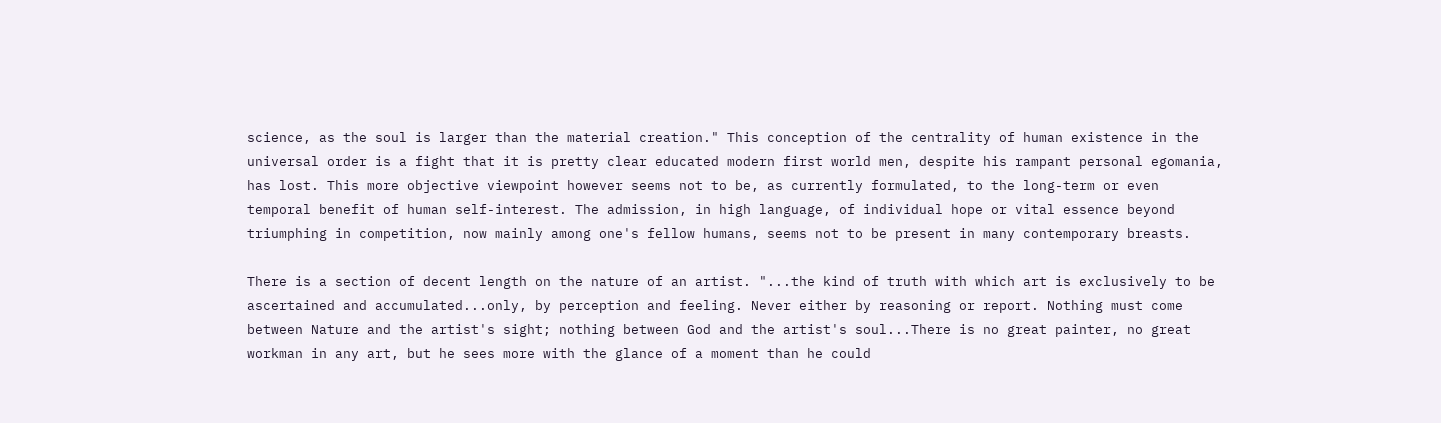science, as the soul is larger than the material creation." This conception of the centrality of human existence in the universal order is a fight that it is pretty clear educated modern first world men, despite his rampant personal egomania, has lost. This more objective viewpoint however seems not to be, as currently formulated, to the long-term or even temporal benefit of human self-interest. The admission, in high language, of individual hope or vital essence beyond triumphing in competition, now mainly among one's fellow humans, seems not to be present in many contemporary breasts.

There is a section of decent length on the nature of an artist. "...the kind of truth with which art is exclusively to be ascertained and accumulated...only, by perception and feeling. Never either by reasoning or report. Nothing must come between Nature and the artist's sight; nothing between God and the artist's soul...There is no great painter, no great workman in any art, but he sees more with the glance of a moment than he could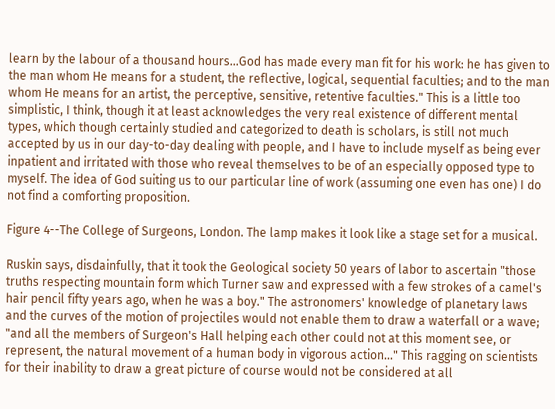learn by the labour of a thousand hours...God has made every man fit for his work: he has given to the man whom He means for a student, the reflective, logical, sequential faculties; and to the man whom He means for an artist, the perceptive, sensitive, retentive faculties." This is a little too simplistic, I think, though it at least acknowledges the very real existence of different mental types, which though certainly studied and categorized to death is scholars, is still not much accepted by us in our day-to-day dealing with people, and I have to include myself as being ever inpatient and irritated with those who reveal themselves to be of an especially opposed type to myself. The idea of God suiting us to our particular line of work (assuming one even has one) I do not find a comforting proposition.

Figure 4--The College of Surgeons, London. The lamp makes it look like a stage set for a musical.

Ruskin says, disdainfully, that it took the Geological society 50 years of labor to ascertain "those truths respecting mountain form which Turner saw and expressed with a few strokes of a camel's hair pencil fifty years ago, when he was a boy." The astronomers' knowledge of planetary laws and the curves of the motion of projectiles would not enable them to draw a waterfall or a wave; "and all the members of Surgeon's Hall helping each other could not at this moment see, or represent, the natural movement of a human body in vigorous action..." This ragging on scientists for their inability to draw a great picture of course would not be considered at all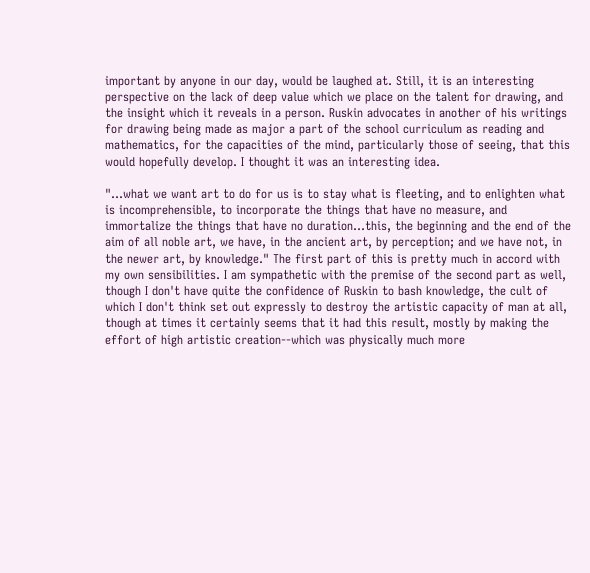important by anyone in our day, would be laughed at. Still, it is an interesting perspective on the lack of deep value which we place on the talent for drawing, and the insight which it reveals in a person. Ruskin advocates in another of his writings for drawing being made as major a part of the school curriculum as reading and mathematics, for the capacities of the mind, particularly those of seeing, that this would hopefully develop. I thought it was an interesting idea.

"...what we want art to do for us is to stay what is fleeting, and to enlighten what is incomprehensible, to incorporate the things that have no measure, and immortalize the things that have no duration...this, the beginning and the end of the aim of all noble art, we have, in the ancient art, by perception; and we have not, in the newer art, by knowledge." The first part of this is pretty much in accord with my own sensibilities. I am sympathetic with the premise of the second part as well, though I don't have quite the confidence of Ruskin to bash knowledge, the cult of which I don't think set out expressly to destroy the artistic capacity of man at all, though at times it certainly seems that it had this result, mostly by making the effort of high artistic creation--which was physically much more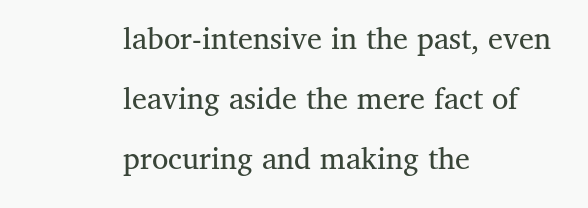labor-intensive in the past, even leaving aside the mere fact of procuring and making the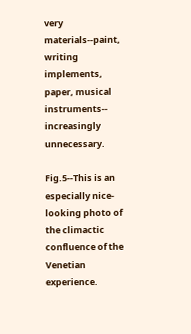very materials--paint, writing implements, paper, musical instruments-- increasingly unnecessary.

Fig.5--This is an especially nice-looking photo of the climactic confluence of the Venetian experience.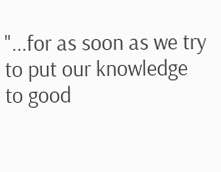"...for as soon as we try to put our knowledge to good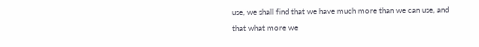use, we shall find that we have much more than we can use, and that what more we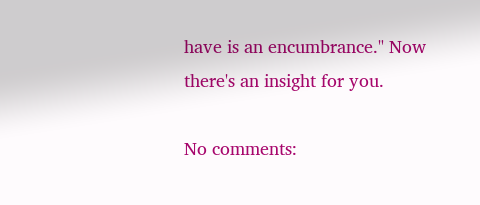have is an encumbrance." Now there's an insight for you.

No comments: